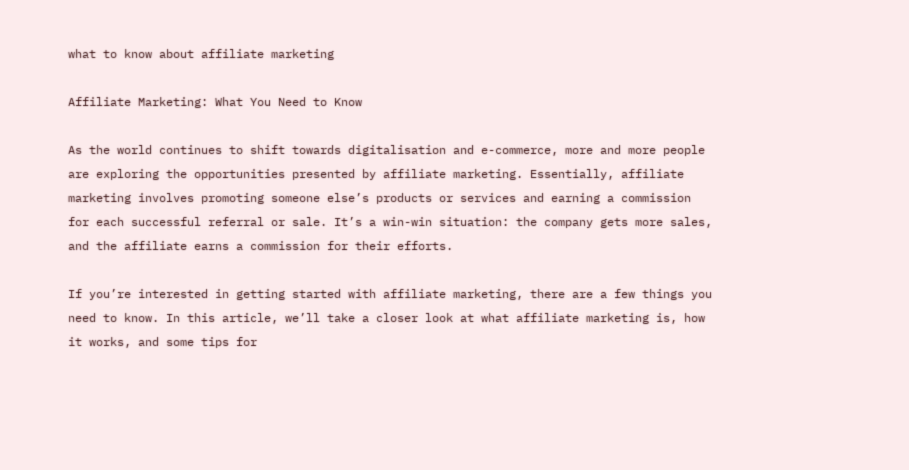what to know about affiliate marketing

Affiliate Marketing: What You Need to Know

As the world continues to shift towards digitalisation and e-commerce, more and more people are exploring the opportunities presented by affiliate marketing. Essentially, affiliate marketing involves promoting someone else’s products or services and earning a commission for each successful referral or sale. It’s a win-win situation: the company gets more sales, and the affiliate earns a commission for their efforts.

If you’re interested in getting started with affiliate marketing, there are a few things you need to know. In this article, we’ll take a closer look at what affiliate marketing is, how it works, and some tips for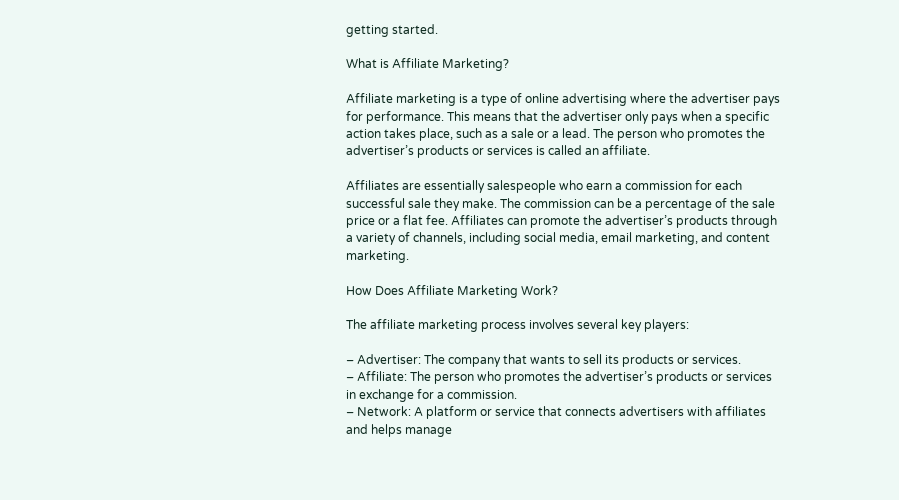getting started.

What is Affiliate Marketing?

Affiliate marketing is a type of online advertising where the advertiser pays for performance. This means that the advertiser only pays when a specific action takes place, such as a sale or a lead. The person who promotes the advertiser’s products or services is called an affiliate.

Affiliates are essentially salespeople who earn a commission for each successful sale they make. The commission can be a percentage of the sale price or a flat fee. Affiliates can promote the advertiser’s products through a variety of channels, including social media, email marketing, and content marketing.

How Does Affiliate Marketing Work?

The affiliate marketing process involves several key players:

– Advertiser: The company that wants to sell its products or services.
– Affiliate: The person who promotes the advertiser’s products or services in exchange for a commission.
– Network: A platform or service that connects advertisers with affiliates and helps manage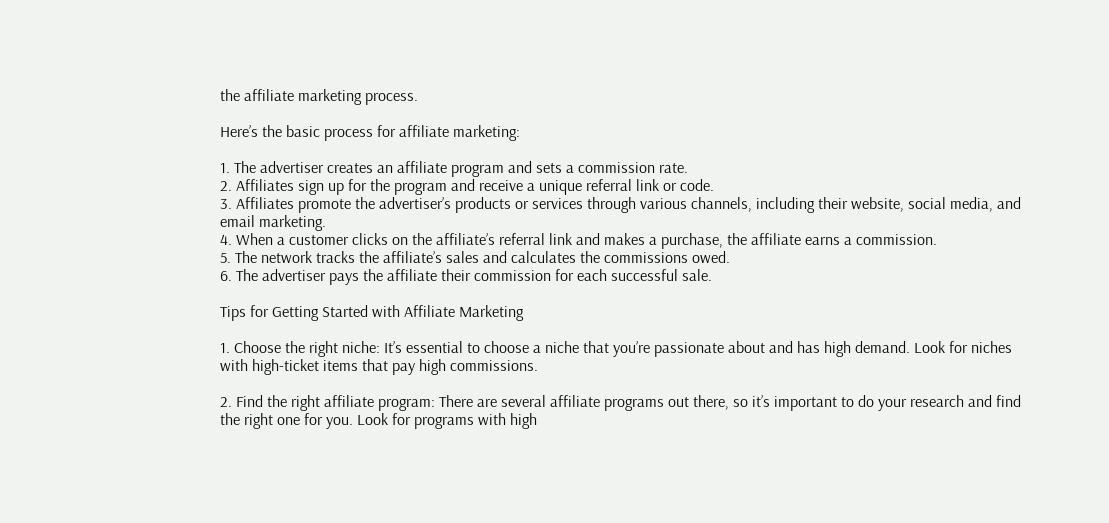the affiliate marketing process.

Here’s the basic process for affiliate marketing:

1. The advertiser creates an affiliate program and sets a commission rate.
2. Affiliates sign up for the program and receive a unique referral link or code.
3. Affiliates promote the advertiser’s products or services through various channels, including their website, social media, and email marketing.
4. When a customer clicks on the affiliate’s referral link and makes a purchase, the affiliate earns a commission.
5. The network tracks the affiliate’s sales and calculates the commissions owed.
6. The advertiser pays the affiliate their commission for each successful sale.

Tips for Getting Started with Affiliate Marketing

1. Choose the right niche: It’s essential to choose a niche that you’re passionate about and has high demand. Look for niches with high-ticket items that pay high commissions.

2. Find the right affiliate program: There are several affiliate programs out there, so it’s important to do your research and find the right one for you. Look for programs with high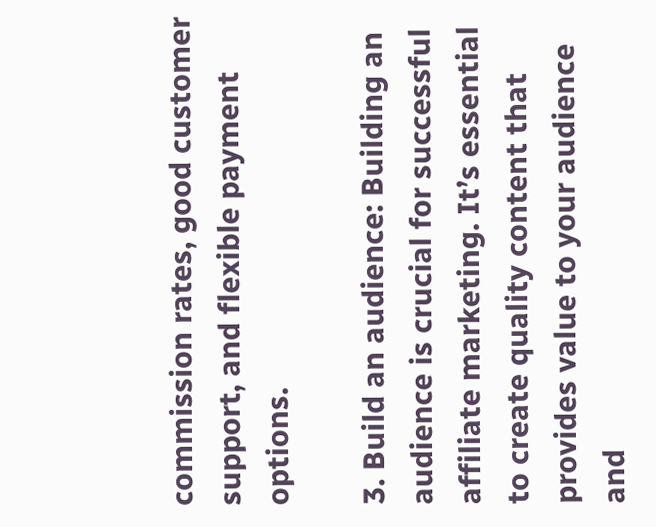commission rates, good customer support, and flexible payment options.

3. Build an audience: Building an audience is crucial for successful affiliate marketing. It’s essential to create quality content that provides value to your audience and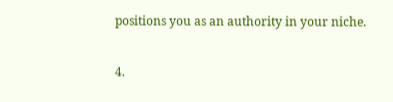positions you as an authority in your niche.

4.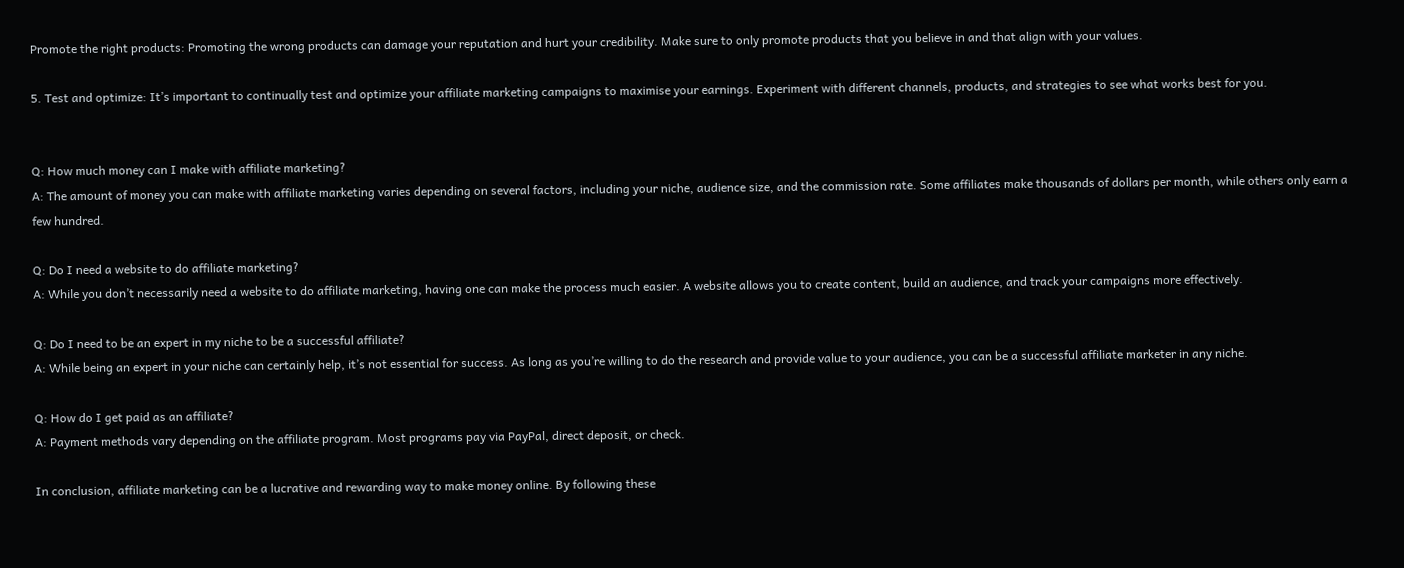Promote the right products: Promoting the wrong products can damage your reputation and hurt your credibility. Make sure to only promote products that you believe in and that align with your values.

5. Test and optimize: It’s important to continually test and optimize your affiliate marketing campaigns to maximise your earnings. Experiment with different channels, products, and strategies to see what works best for you.


Q: How much money can I make with affiliate marketing?
A: The amount of money you can make with affiliate marketing varies depending on several factors, including your niche, audience size, and the commission rate. Some affiliates make thousands of dollars per month, while others only earn a few hundred.

Q: Do I need a website to do affiliate marketing?
A: While you don’t necessarily need a website to do affiliate marketing, having one can make the process much easier. A website allows you to create content, build an audience, and track your campaigns more effectively.

Q: Do I need to be an expert in my niche to be a successful affiliate?
A: While being an expert in your niche can certainly help, it’s not essential for success. As long as you’re willing to do the research and provide value to your audience, you can be a successful affiliate marketer in any niche.

Q: How do I get paid as an affiliate?
A: Payment methods vary depending on the affiliate program. Most programs pay via PayPal, direct deposit, or check.

In conclusion, affiliate marketing can be a lucrative and rewarding way to make money online. By following these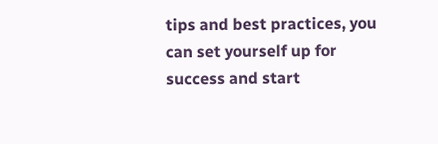tips and best practices, you can set yourself up for success and start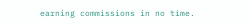earning commissions in no time.